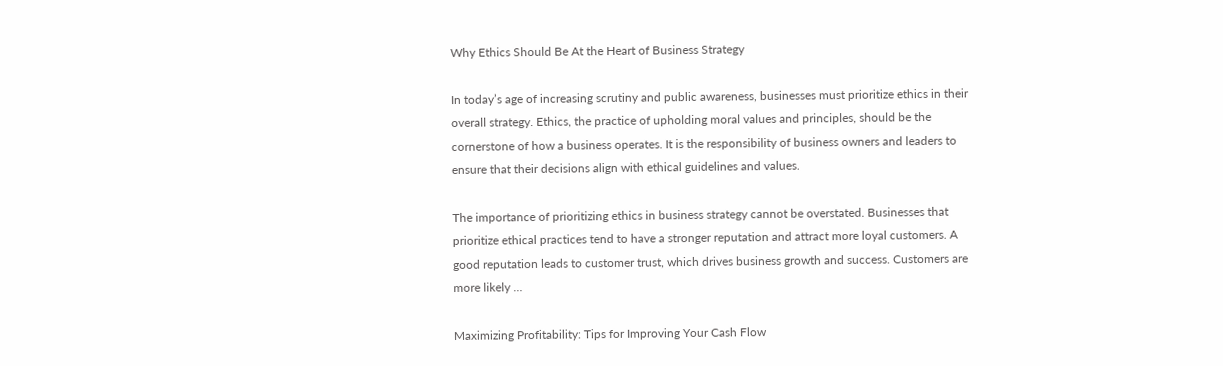Why Ethics Should Be At the Heart of Business Strategy

In today’s age of increasing scrutiny and public awareness, businesses must prioritize ethics in their overall strategy. Ethics, the practice of upholding moral values and principles, should be the cornerstone of how a business operates. It is the responsibility of business owners and leaders to ensure that their decisions align with ethical guidelines and values.

The importance of prioritizing ethics in business strategy cannot be overstated. Businesses that prioritize ethical practices tend to have a stronger reputation and attract more loyal customers. A good reputation leads to customer trust, which drives business growth and success. Customers are more likely …

Maximizing Profitability: Tips for Improving Your Cash Flow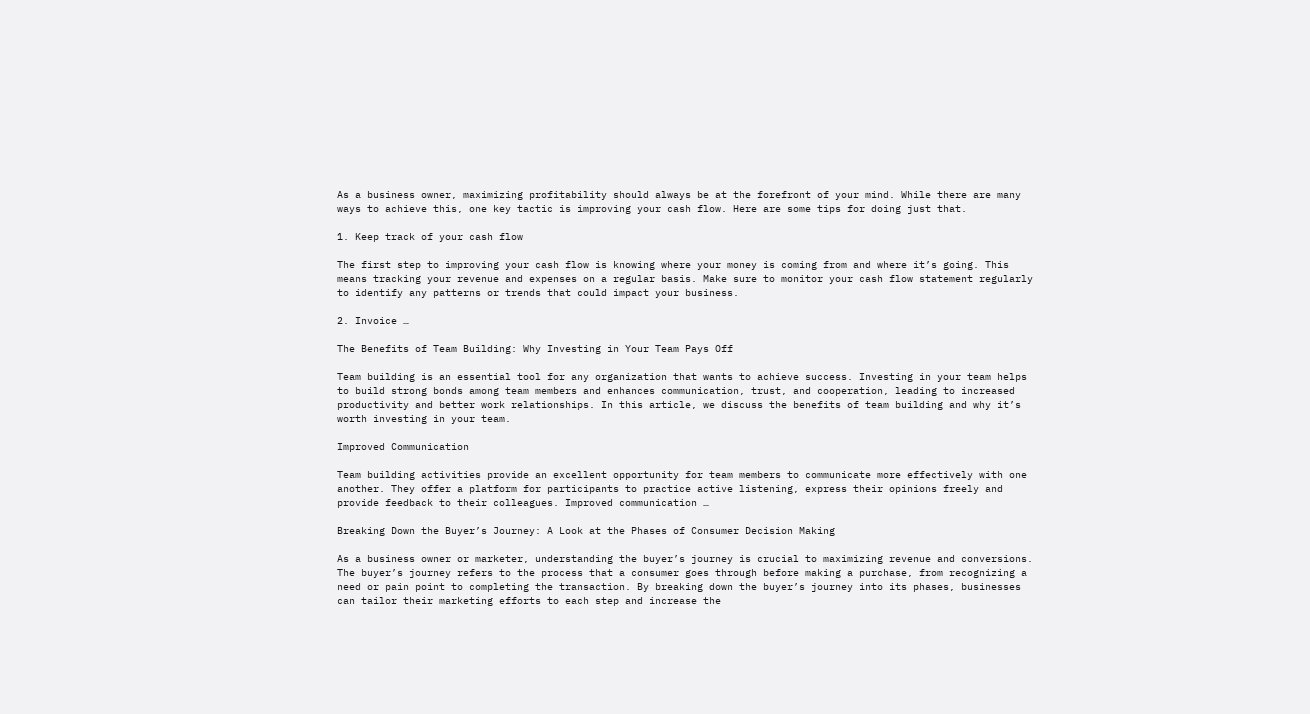As a business owner, maximizing profitability should always be at the forefront of your mind. While there are many ways to achieve this, one key tactic is improving your cash flow. Here are some tips for doing just that.

1. Keep track of your cash flow

The first step to improving your cash flow is knowing where your money is coming from and where it’s going. This means tracking your revenue and expenses on a regular basis. Make sure to monitor your cash flow statement regularly to identify any patterns or trends that could impact your business.

2. Invoice …

The Benefits of Team Building: Why Investing in Your Team Pays Off

Team building is an essential tool for any organization that wants to achieve success. Investing in your team helps to build strong bonds among team members and enhances communication, trust, and cooperation, leading to increased productivity and better work relationships. In this article, we discuss the benefits of team building and why it’s worth investing in your team.

Improved Communication

Team building activities provide an excellent opportunity for team members to communicate more effectively with one another. They offer a platform for participants to practice active listening, express their opinions freely and provide feedback to their colleagues. Improved communication …

Breaking Down the Buyer’s Journey: A Look at the Phases of Consumer Decision Making

As a business owner or marketer, understanding the buyer’s journey is crucial to maximizing revenue and conversions. The buyer’s journey refers to the process that a consumer goes through before making a purchase, from recognizing a need or pain point to completing the transaction. By breaking down the buyer’s journey into its phases, businesses can tailor their marketing efforts to each step and increase the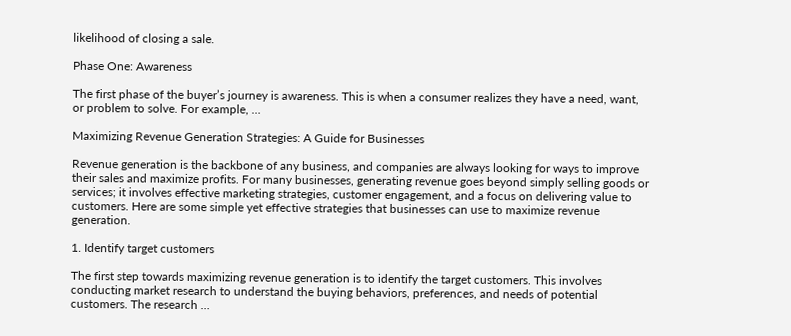likelihood of closing a sale.

Phase One: Awareness

The first phase of the buyer’s journey is awareness. This is when a consumer realizes they have a need, want, or problem to solve. For example, …

Maximizing Revenue Generation Strategies: A Guide for Businesses

Revenue generation is the backbone of any business, and companies are always looking for ways to improve their sales and maximize profits. For many businesses, generating revenue goes beyond simply selling goods or services; it involves effective marketing strategies, customer engagement, and a focus on delivering value to customers. Here are some simple yet effective strategies that businesses can use to maximize revenue generation.

1. Identify target customers

The first step towards maximizing revenue generation is to identify the target customers. This involves conducting market research to understand the buying behaviors, preferences, and needs of potential customers. The research …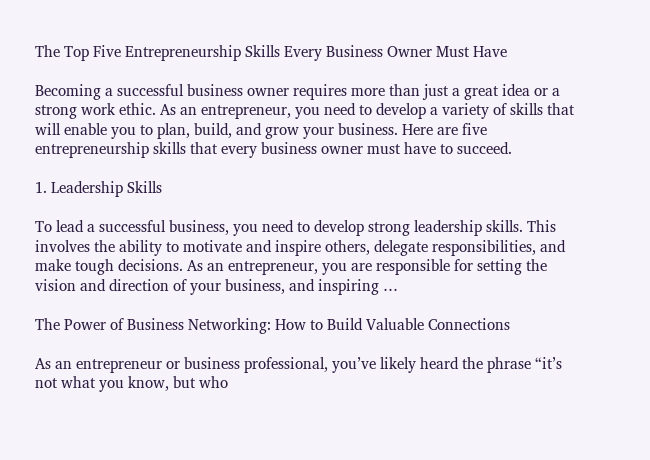The Top Five Entrepreneurship Skills Every Business Owner Must Have

Becoming a successful business owner requires more than just a great idea or a strong work ethic. As an entrepreneur, you need to develop a variety of skills that will enable you to plan, build, and grow your business. Here are five entrepreneurship skills that every business owner must have to succeed.

1. Leadership Skills

To lead a successful business, you need to develop strong leadership skills. This involves the ability to motivate and inspire others, delegate responsibilities, and make tough decisions. As an entrepreneur, you are responsible for setting the vision and direction of your business, and inspiring …

The Power of Business Networking: How to Build Valuable Connections

As an entrepreneur or business professional, you’ve likely heard the phrase “it’s not what you know, but who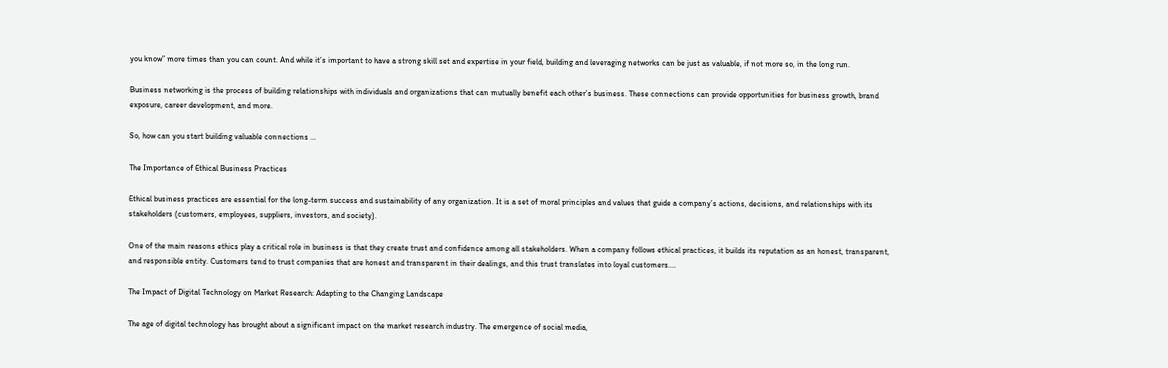you know” more times than you can count. And while it’s important to have a strong skill set and expertise in your field, building and leveraging networks can be just as valuable, if not more so, in the long run.

Business networking is the process of building relationships with individuals and organizations that can mutually benefit each other’s business. These connections can provide opportunities for business growth, brand exposure, career development, and more.

So, how can you start building valuable connections …

The Importance of Ethical Business Practices

Ethical business practices are essential for the long-term success and sustainability of any organization. It is a set of moral principles and values that guide a company’s actions, decisions, and relationships with its stakeholders (customers, employees, suppliers, investors, and society).

One of the main reasons ethics play a critical role in business is that they create trust and confidence among all stakeholders. When a company follows ethical practices, it builds its reputation as an honest, transparent, and responsible entity. Customers tend to trust companies that are honest and transparent in their dealings, and this trust translates into loyal customers.…

The Impact of Digital Technology on Market Research: Adapting to the Changing Landscape

The age of digital technology has brought about a significant impact on the market research industry. The emergence of social media,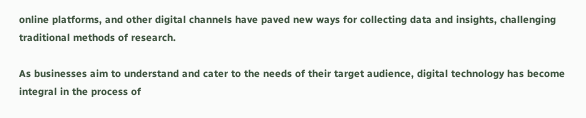online platforms, and other digital channels have paved new ways for collecting data and insights, challenging traditional methods of research.

As businesses aim to understand and cater to the needs of their target audience, digital technology has become integral in the process of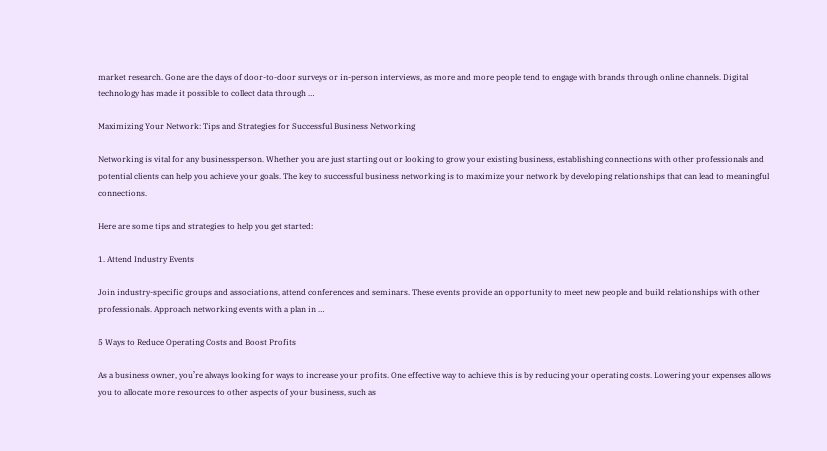market research. Gone are the days of door-to-door surveys or in-person interviews, as more and more people tend to engage with brands through online channels. Digital technology has made it possible to collect data through …

Maximizing Your Network: Tips and Strategies for Successful Business Networking

Networking is vital for any businessperson. Whether you are just starting out or looking to grow your existing business, establishing connections with other professionals and potential clients can help you achieve your goals. The key to successful business networking is to maximize your network by developing relationships that can lead to meaningful connections.

Here are some tips and strategies to help you get started:

1. Attend Industry Events

Join industry-specific groups and associations, attend conferences and seminars. These events provide an opportunity to meet new people and build relationships with other professionals. Approach networking events with a plan in …

5 Ways to Reduce Operating Costs and Boost Profits

As a business owner, you’re always looking for ways to increase your profits. One effective way to achieve this is by reducing your operating costs. Lowering your expenses allows you to allocate more resources to other aspects of your business, such as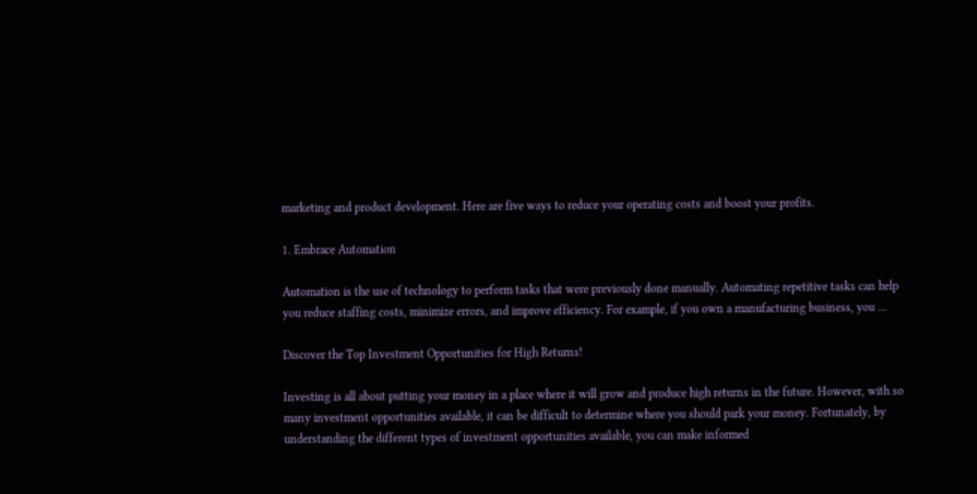marketing and product development. Here are five ways to reduce your operating costs and boost your profits.

1. Embrace Automation

Automation is the use of technology to perform tasks that were previously done manually. Automating repetitive tasks can help you reduce staffing costs, minimize errors, and improve efficiency. For example, if you own a manufacturing business, you …

Discover the Top Investment Opportunities for High Returns!

Investing is all about putting your money in a place where it will grow and produce high returns in the future. However, with so many investment opportunities available, it can be difficult to determine where you should park your money. Fortunately, by understanding the different types of investment opportunities available, you can make informed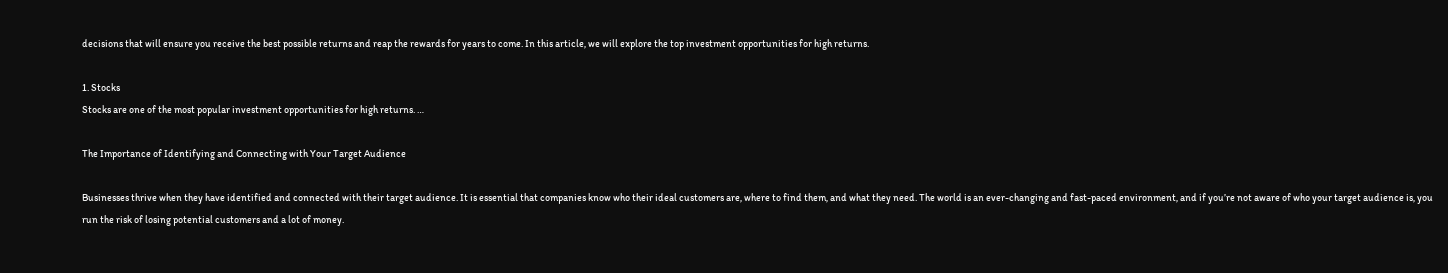decisions that will ensure you receive the best possible returns and reap the rewards for years to come. In this article, we will explore the top investment opportunities for high returns.

1. Stocks
Stocks are one of the most popular investment opportunities for high returns. …

The Importance of Identifying and Connecting with Your Target Audience

Businesses thrive when they have identified and connected with their target audience. It is essential that companies know who their ideal customers are, where to find them, and what they need. The world is an ever-changing and fast-paced environment, and if you’re not aware of who your target audience is, you run the risk of losing potential customers and a lot of money.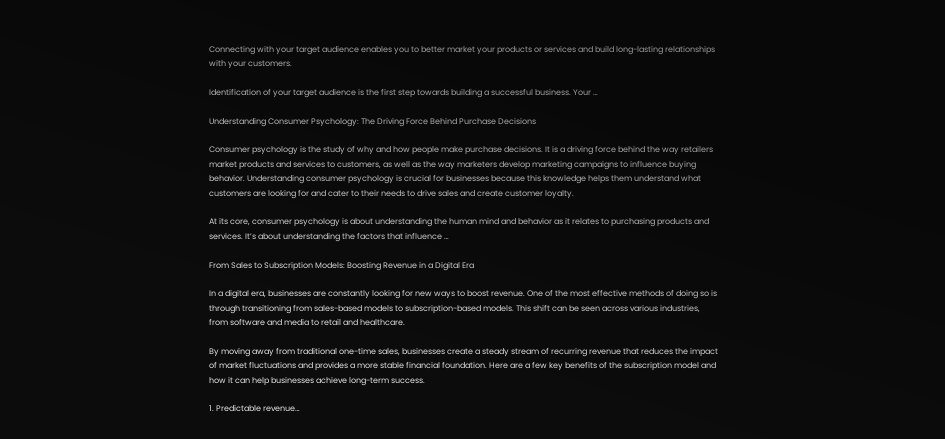Connecting with your target audience enables you to better market your products or services and build long-lasting relationships with your customers.

Identification of your target audience is the first step towards building a successful business. Your …

Understanding Consumer Psychology: The Driving Force Behind Purchase Decisions

Consumer psychology is the study of why and how people make purchase decisions. It is a driving force behind the way retailers market products and services to customers, as well as the way marketers develop marketing campaigns to influence buying behavior. Understanding consumer psychology is crucial for businesses because this knowledge helps them understand what customers are looking for and cater to their needs to drive sales and create customer loyalty.

At its core, consumer psychology is about understanding the human mind and behavior as it relates to purchasing products and services. It’s about understanding the factors that influence …

From Sales to Subscription Models: Boosting Revenue in a Digital Era

In a digital era, businesses are constantly looking for new ways to boost revenue. One of the most effective methods of doing so is through transitioning from sales-based models to subscription-based models. This shift can be seen across various industries, from software and media to retail and healthcare.

By moving away from traditional one-time sales, businesses create a steady stream of recurring revenue that reduces the impact of market fluctuations and provides a more stable financial foundation. Here are a few key benefits of the subscription model and how it can help businesses achieve long-term success.

1. Predictable revenue…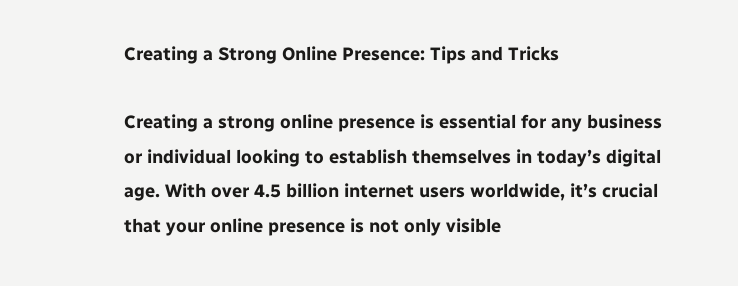Creating a Strong Online Presence: Tips and Tricks

Creating a strong online presence is essential for any business or individual looking to establish themselves in today’s digital age. With over 4.5 billion internet users worldwide, it’s crucial that your online presence is not only visible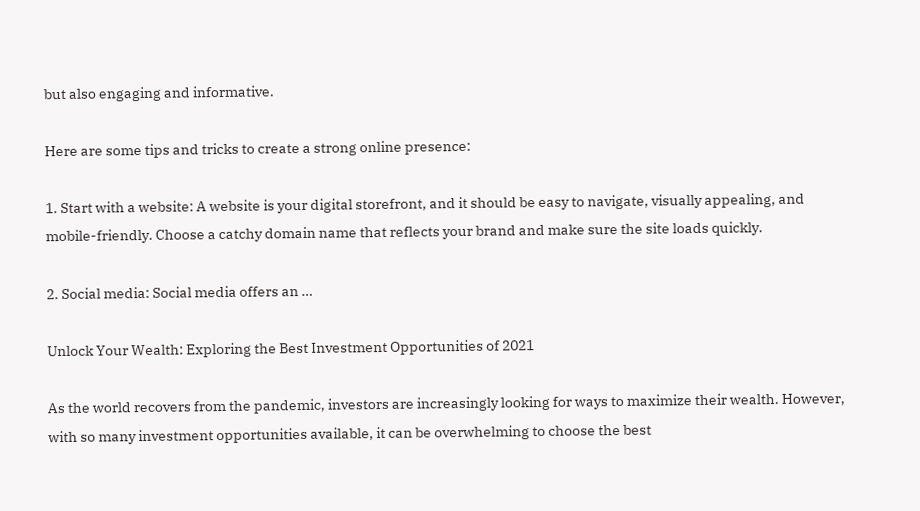but also engaging and informative.

Here are some tips and tricks to create a strong online presence:

1. Start with a website: A website is your digital storefront, and it should be easy to navigate, visually appealing, and mobile-friendly. Choose a catchy domain name that reflects your brand and make sure the site loads quickly.

2. Social media: Social media offers an …

Unlock Your Wealth: Exploring the Best Investment Opportunities of 2021

As the world recovers from the pandemic, investors are increasingly looking for ways to maximize their wealth. However, with so many investment opportunities available, it can be overwhelming to choose the best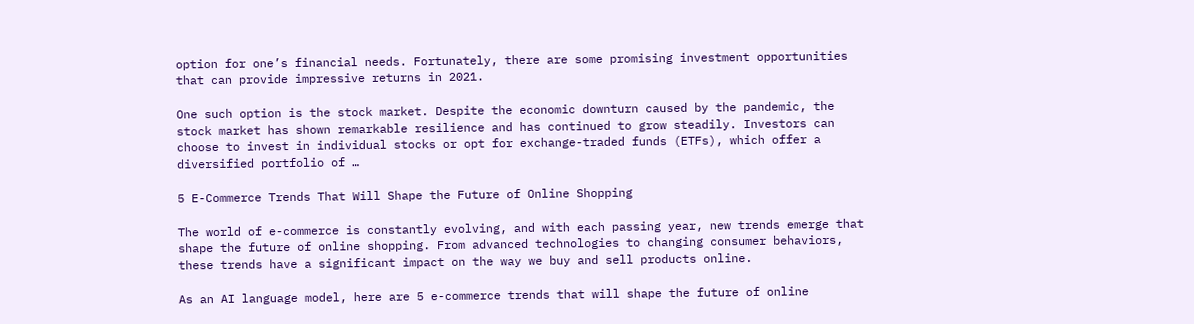option for one’s financial needs. Fortunately, there are some promising investment opportunities that can provide impressive returns in 2021.

One such option is the stock market. Despite the economic downturn caused by the pandemic, the stock market has shown remarkable resilience and has continued to grow steadily. Investors can choose to invest in individual stocks or opt for exchange-traded funds (ETFs), which offer a diversified portfolio of …

5 E-Commerce Trends That Will Shape the Future of Online Shopping

The world of e-commerce is constantly evolving, and with each passing year, new trends emerge that shape the future of online shopping. From advanced technologies to changing consumer behaviors, these trends have a significant impact on the way we buy and sell products online.

As an AI language model, here are 5 e-commerce trends that will shape the future of online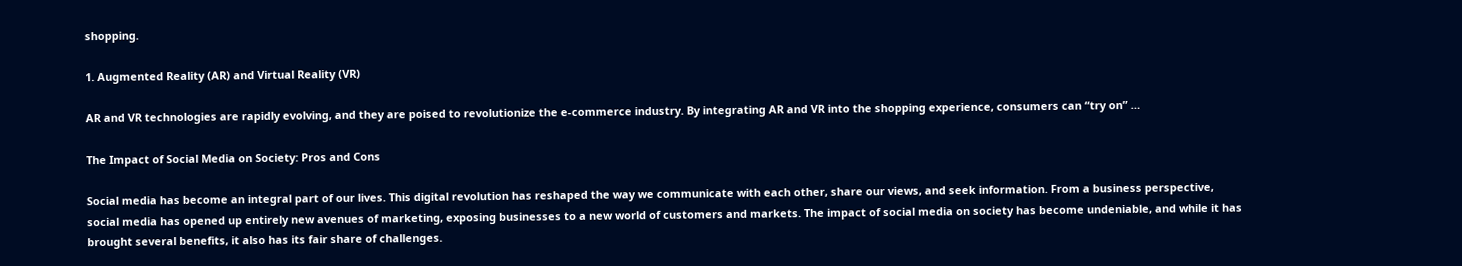shopping.

1. Augmented Reality (AR) and Virtual Reality (VR)

AR and VR technologies are rapidly evolving, and they are poised to revolutionize the e-commerce industry. By integrating AR and VR into the shopping experience, consumers can “try on” …

The Impact of Social Media on Society: Pros and Cons

Social media has become an integral part of our lives. This digital revolution has reshaped the way we communicate with each other, share our views, and seek information. From a business perspective, social media has opened up entirely new avenues of marketing, exposing businesses to a new world of customers and markets. The impact of social media on society has become undeniable, and while it has brought several benefits, it also has its fair share of challenges.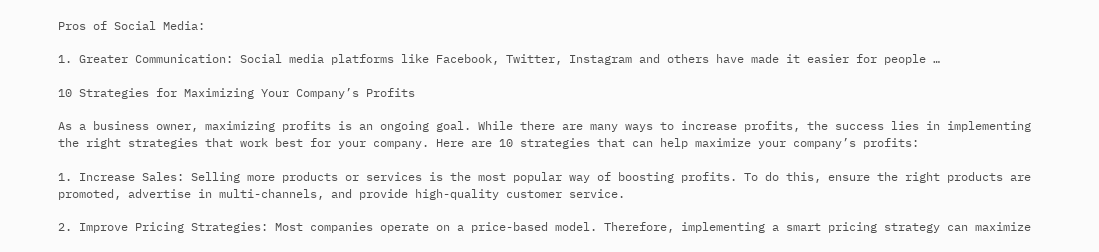Pros of Social Media:

1. Greater Communication: Social media platforms like Facebook, Twitter, Instagram and others have made it easier for people …

10 Strategies for Maximizing Your Company’s Profits

As a business owner, maximizing profits is an ongoing goal. While there are many ways to increase profits, the success lies in implementing the right strategies that work best for your company. Here are 10 strategies that can help maximize your company’s profits:

1. Increase Sales: Selling more products or services is the most popular way of boosting profits. To do this, ensure the right products are promoted, advertise in multi-channels, and provide high-quality customer service.

2. Improve Pricing Strategies: Most companies operate on a price-based model. Therefore, implementing a smart pricing strategy can maximize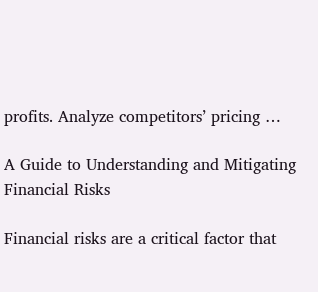profits. Analyze competitors’ pricing …

A Guide to Understanding and Mitigating Financial Risks

Financial risks are a critical factor that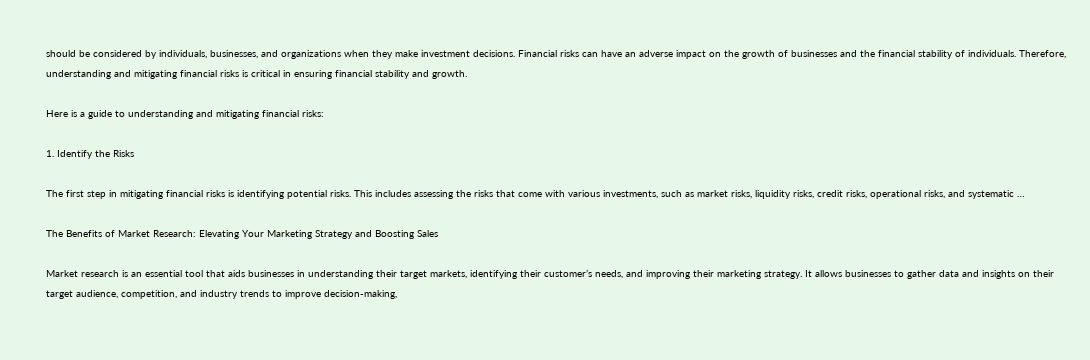should be considered by individuals, businesses, and organizations when they make investment decisions. Financial risks can have an adverse impact on the growth of businesses and the financial stability of individuals. Therefore, understanding and mitigating financial risks is critical in ensuring financial stability and growth.

Here is a guide to understanding and mitigating financial risks:

1. Identify the Risks

The first step in mitigating financial risks is identifying potential risks. This includes assessing the risks that come with various investments, such as market risks, liquidity risks, credit risks, operational risks, and systematic …

The Benefits of Market Research: Elevating Your Marketing Strategy and Boosting Sales

Market research is an essential tool that aids businesses in understanding their target markets, identifying their customer’s needs, and improving their marketing strategy. It allows businesses to gather data and insights on their target audience, competition, and industry trends to improve decision-making,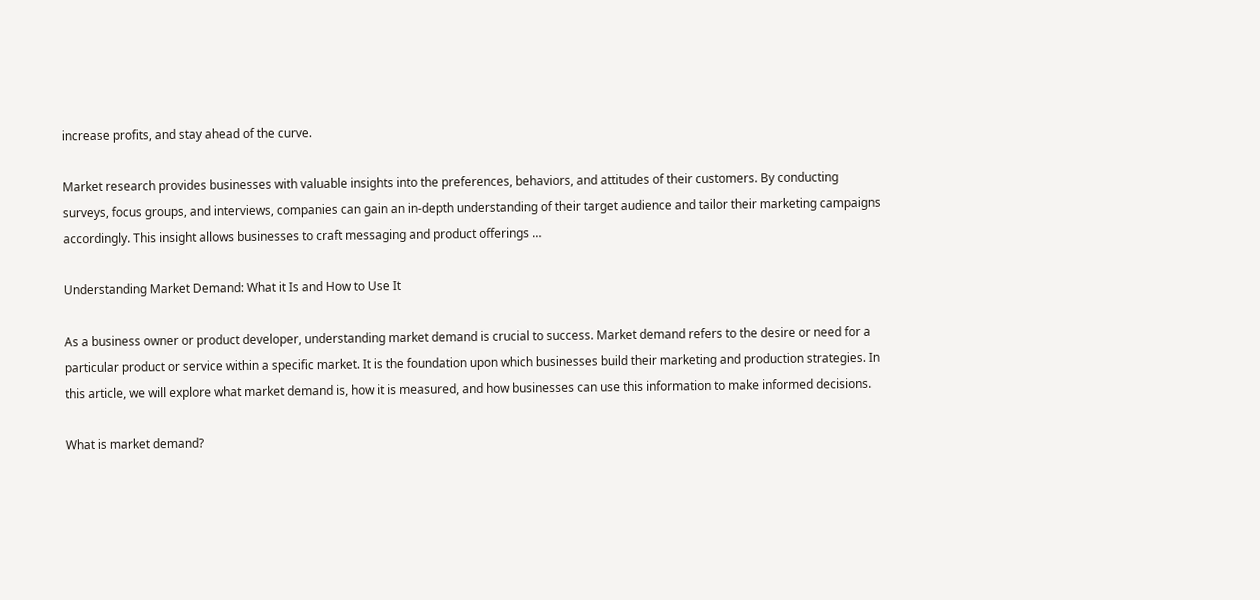increase profits, and stay ahead of the curve.

Market research provides businesses with valuable insights into the preferences, behaviors, and attitudes of their customers. By conducting surveys, focus groups, and interviews, companies can gain an in-depth understanding of their target audience and tailor their marketing campaigns accordingly. This insight allows businesses to craft messaging and product offerings …

Understanding Market Demand: What it Is and How to Use It

As a business owner or product developer, understanding market demand is crucial to success. Market demand refers to the desire or need for a particular product or service within a specific market. It is the foundation upon which businesses build their marketing and production strategies. In this article, we will explore what market demand is, how it is measured, and how businesses can use this information to make informed decisions.

What is market demand?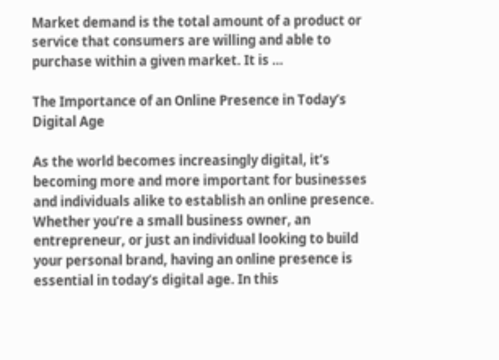Market demand is the total amount of a product or service that consumers are willing and able to purchase within a given market. It is …

The Importance of an Online Presence in Today’s Digital Age

As the world becomes increasingly digital, it’s becoming more and more important for businesses and individuals alike to establish an online presence. Whether you’re a small business owner, an entrepreneur, or just an individual looking to build your personal brand, having an online presence is essential in today’s digital age. In this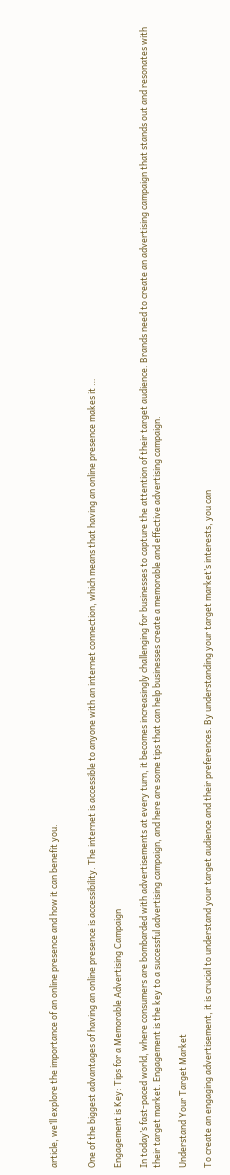article, we’ll explore the importance of an online presence and how it can benefit you.


One of the biggest advantages of having an online presence is accessibility. The internet is accessible to anyone with an internet connection, which means that having an online presence makes it …

Engagement is Key: Tips for a Memorable Advertising Campaign

In today’s fast-paced world, where consumers are bombarded with advertisements at every turn, it becomes increasingly challenging for businesses to capture the attention of their target audience. Brands need to create an advertising campaign that stands out and resonates with their target market. Engagement is the key to a successful advertising campaign, and here are some tips that can help businesses create a memorable and effective advertising campaign.

Understand Your Target Market

To create an engaging advertisement, it is crucial to understand your target audience and their preferences. By understanding your target market’s interests, you can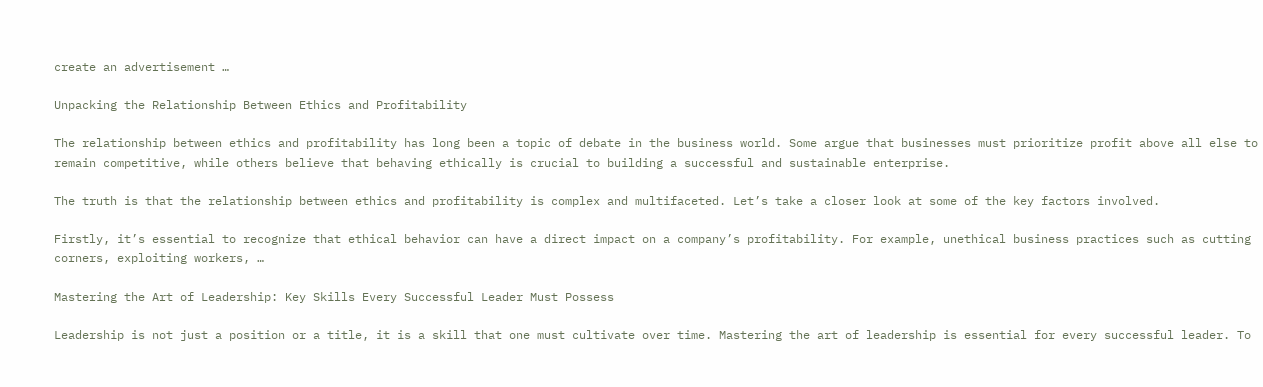create an advertisement …

Unpacking the Relationship Between Ethics and Profitability

The relationship between ethics and profitability has long been a topic of debate in the business world. Some argue that businesses must prioritize profit above all else to remain competitive, while others believe that behaving ethically is crucial to building a successful and sustainable enterprise.

The truth is that the relationship between ethics and profitability is complex and multifaceted. Let’s take a closer look at some of the key factors involved.

Firstly, it’s essential to recognize that ethical behavior can have a direct impact on a company’s profitability. For example, unethical business practices such as cutting corners, exploiting workers, …

Mastering the Art of Leadership: Key Skills Every Successful Leader Must Possess

Leadership is not just a position or a title, it is a skill that one must cultivate over time. Mastering the art of leadership is essential for every successful leader. To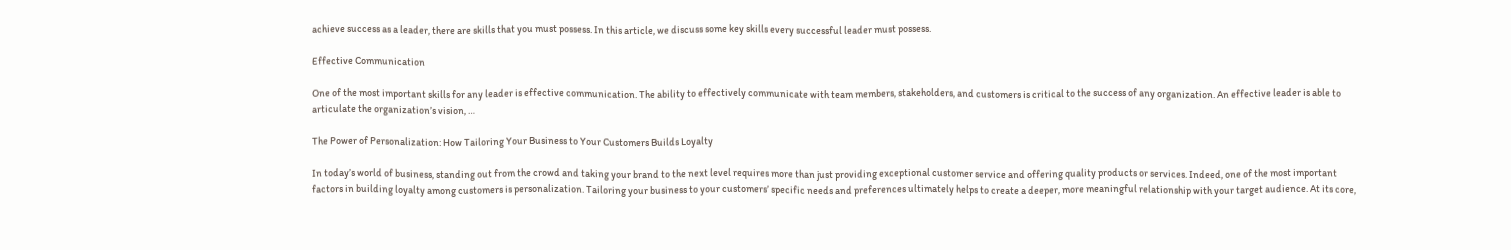achieve success as a leader, there are skills that you must possess. In this article, we discuss some key skills every successful leader must possess.

Effective Communication

One of the most important skills for any leader is effective communication. The ability to effectively communicate with team members, stakeholders, and customers is critical to the success of any organization. An effective leader is able to articulate the organization’s vision, …

The Power of Personalization: How Tailoring Your Business to Your Customers Builds Loyalty

In today’s world of business, standing out from the crowd and taking your brand to the next level requires more than just providing exceptional customer service and offering quality products or services. Indeed, one of the most important factors in building loyalty among customers is personalization. Tailoring your business to your customers’ specific needs and preferences ultimately helps to create a deeper, more meaningful relationship with your target audience. At its core,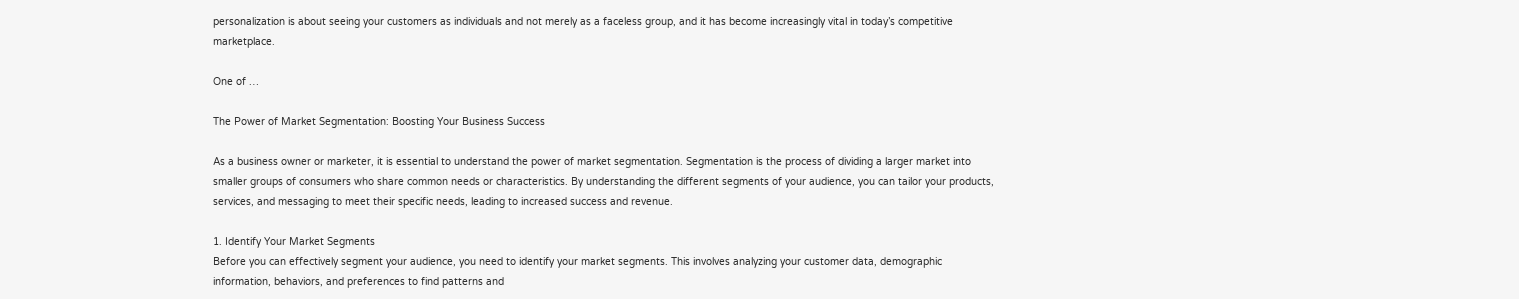personalization is about seeing your customers as individuals and not merely as a faceless group, and it has become increasingly vital in today’s competitive marketplace.

One of …

The Power of Market Segmentation: Boosting Your Business Success

As a business owner or marketer, it is essential to understand the power of market segmentation. Segmentation is the process of dividing a larger market into smaller groups of consumers who share common needs or characteristics. By understanding the different segments of your audience, you can tailor your products, services, and messaging to meet their specific needs, leading to increased success and revenue.

1. Identify Your Market Segments
Before you can effectively segment your audience, you need to identify your market segments. This involves analyzing your customer data, demographic information, behaviors, and preferences to find patterns and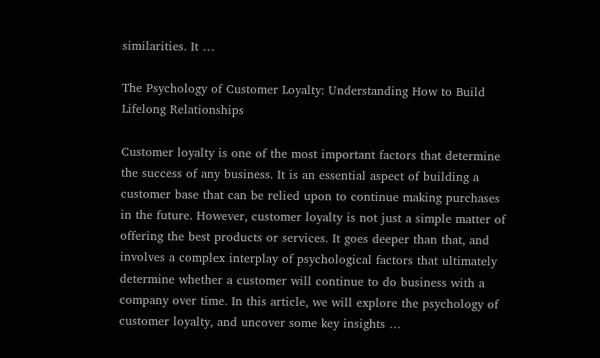similarities. It …

The Psychology of Customer Loyalty: Understanding How to Build Lifelong Relationships

Customer loyalty is one of the most important factors that determine the success of any business. It is an essential aspect of building a customer base that can be relied upon to continue making purchases in the future. However, customer loyalty is not just a simple matter of offering the best products or services. It goes deeper than that, and involves a complex interplay of psychological factors that ultimately determine whether a customer will continue to do business with a company over time. In this article, we will explore the psychology of customer loyalty, and uncover some key insights …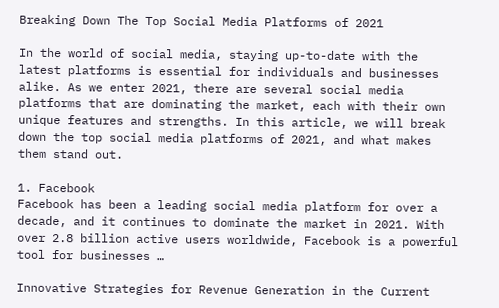Breaking Down The Top Social Media Platforms of 2021

In the world of social media, staying up-to-date with the latest platforms is essential for individuals and businesses alike. As we enter 2021, there are several social media platforms that are dominating the market, each with their own unique features and strengths. In this article, we will break down the top social media platforms of 2021, and what makes them stand out.

1. Facebook
Facebook has been a leading social media platform for over a decade, and it continues to dominate the market in 2021. With over 2.8 billion active users worldwide, Facebook is a powerful tool for businesses …

Innovative Strategies for Revenue Generation in the Current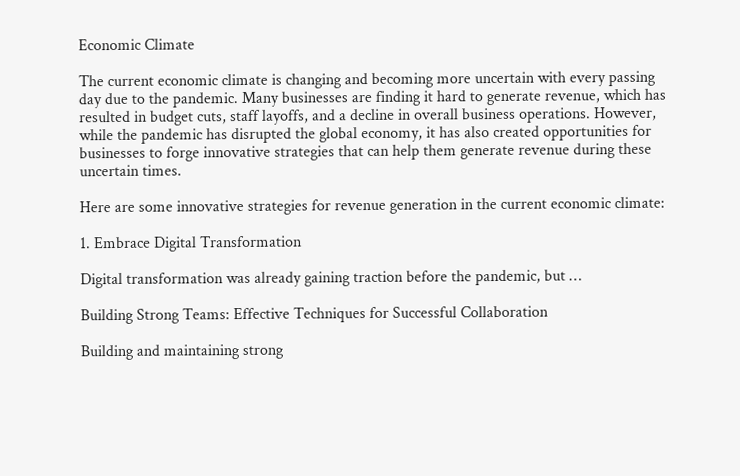Economic Climate

The current economic climate is changing and becoming more uncertain with every passing day due to the pandemic. Many businesses are finding it hard to generate revenue, which has resulted in budget cuts, staff layoffs, and a decline in overall business operations. However, while the pandemic has disrupted the global economy, it has also created opportunities for businesses to forge innovative strategies that can help them generate revenue during these uncertain times.

Here are some innovative strategies for revenue generation in the current economic climate:

1. Embrace Digital Transformation

Digital transformation was already gaining traction before the pandemic, but …

Building Strong Teams: Effective Techniques for Successful Collaboration

Building and maintaining strong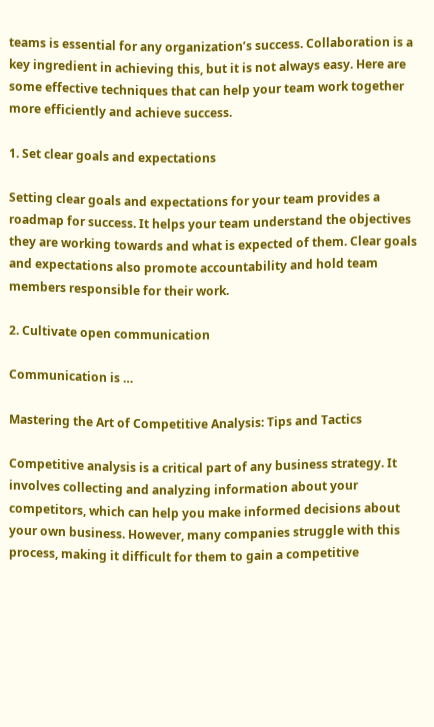teams is essential for any organization’s success. Collaboration is a key ingredient in achieving this, but it is not always easy. Here are some effective techniques that can help your team work together more efficiently and achieve success.

1. Set clear goals and expectations

Setting clear goals and expectations for your team provides a roadmap for success. It helps your team understand the objectives they are working towards and what is expected of them. Clear goals and expectations also promote accountability and hold team members responsible for their work.

2. Cultivate open communication

Communication is …

Mastering the Art of Competitive Analysis: Tips and Tactics

Competitive analysis is a critical part of any business strategy. It involves collecting and analyzing information about your competitors, which can help you make informed decisions about your own business. However, many companies struggle with this process, making it difficult for them to gain a competitive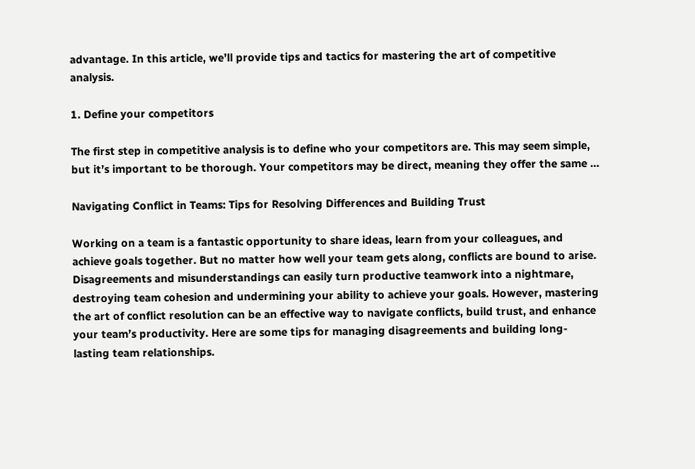advantage. In this article, we’ll provide tips and tactics for mastering the art of competitive analysis.

1. Define your competitors

The first step in competitive analysis is to define who your competitors are. This may seem simple, but it’s important to be thorough. Your competitors may be direct, meaning they offer the same …

Navigating Conflict in Teams: Tips for Resolving Differences and Building Trust

Working on a team is a fantastic opportunity to share ideas, learn from your colleagues, and achieve goals together. But no matter how well your team gets along, conflicts are bound to arise. Disagreements and misunderstandings can easily turn productive teamwork into a nightmare, destroying team cohesion and undermining your ability to achieve your goals. However, mastering the art of conflict resolution can be an effective way to navigate conflicts, build trust, and enhance your team’s productivity. Here are some tips for managing disagreements and building long-lasting team relationships.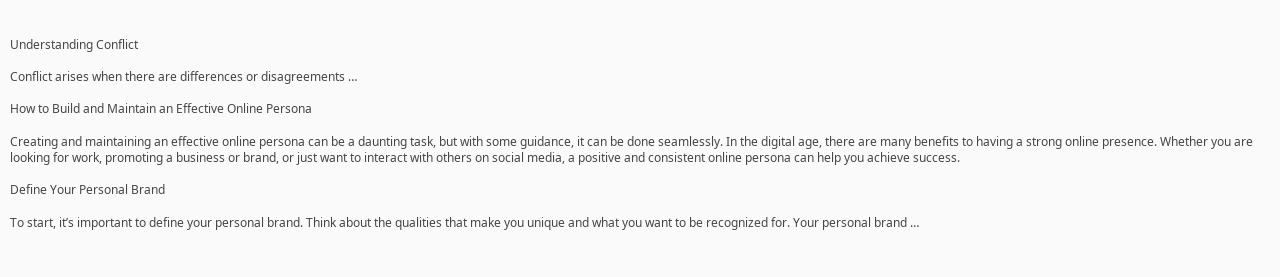Understanding Conflict

Conflict arises when there are differences or disagreements …

How to Build and Maintain an Effective Online Persona

Creating and maintaining an effective online persona can be a daunting task, but with some guidance, it can be done seamlessly. In the digital age, there are many benefits to having a strong online presence. Whether you are looking for work, promoting a business or brand, or just want to interact with others on social media, a positive and consistent online persona can help you achieve success.

Define Your Personal Brand

To start, it’s important to define your personal brand. Think about the qualities that make you unique and what you want to be recognized for. Your personal brand …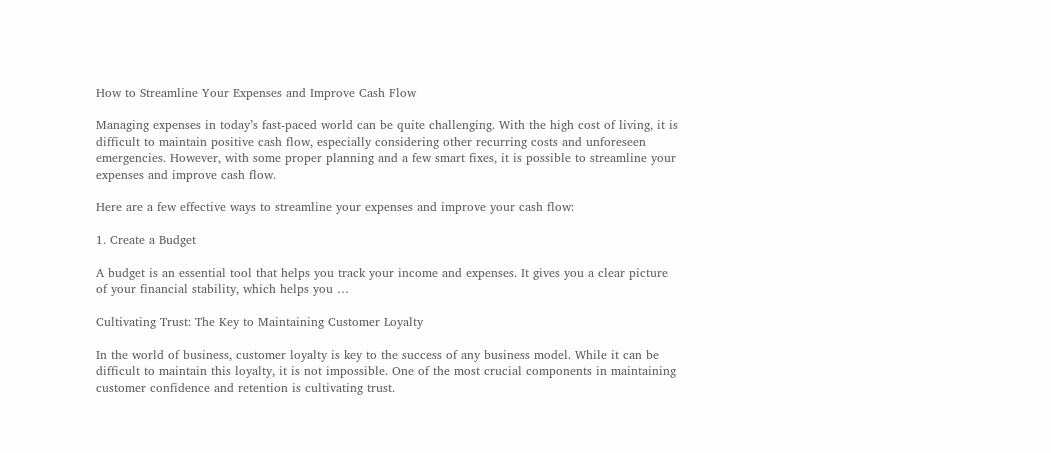How to Streamline Your Expenses and Improve Cash Flow

Managing expenses in today’s fast-paced world can be quite challenging. With the high cost of living, it is difficult to maintain positive cash flow, especially considering other recurring costs and unforeseen emergencies. However, with some proper planning and a few smart fixes, it is possible to streamline your expenses and improve cash flow.

Here are a few effective ways to streamline your expenses and improve your cash flow:

1. Create a Budget

A budget is an essential tool that helps you track your income and expenses. It gives you a clear picture of your financial stability, which helps you …

Cultivating Trust: The Key to Maintaining Customer Loyalty

In the world of business, customer loyalty is key to the success of any business model. While it can be difficult to maintain this loyalty, it is not impossible. One of the most crucial components in maintaining customer confidence and retention is cultivating trust.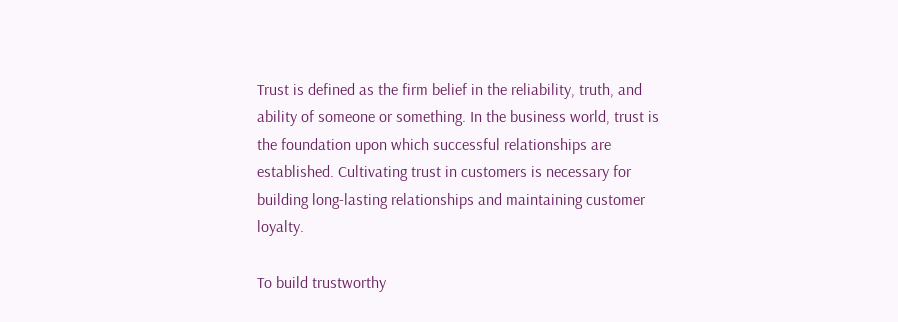Trust is defined as the firm belief in the reliability, truth, and ability of someone or something. In the business world, trust is the foundation upon which successful relationships are established. Cultivating trust in customers is necessary for building long-lasting relationships and maintaining customer loyalty.

To build trustworthy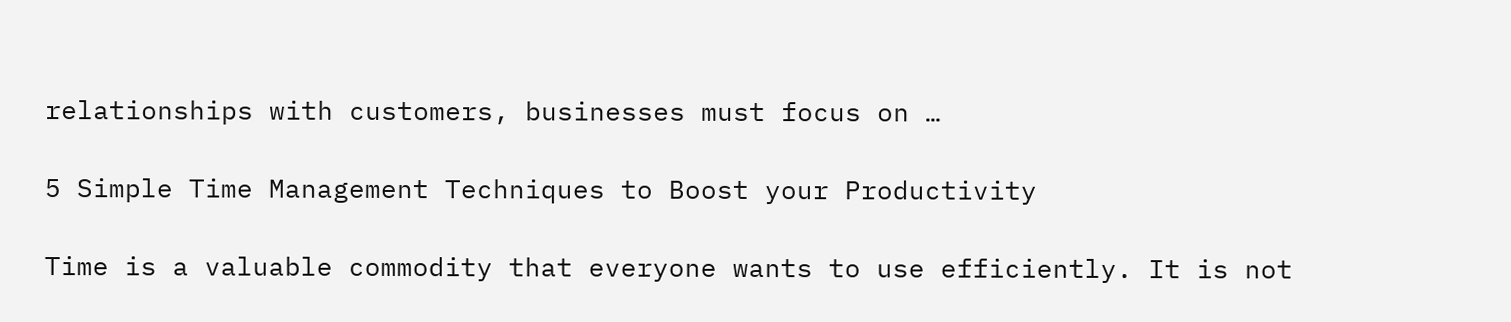relationships with customers, businesses must focus on …

5 Simple Time Management Techniques to Boost your Productivity

Time is a valuable commodity that everyone wants to use efficiently. It is not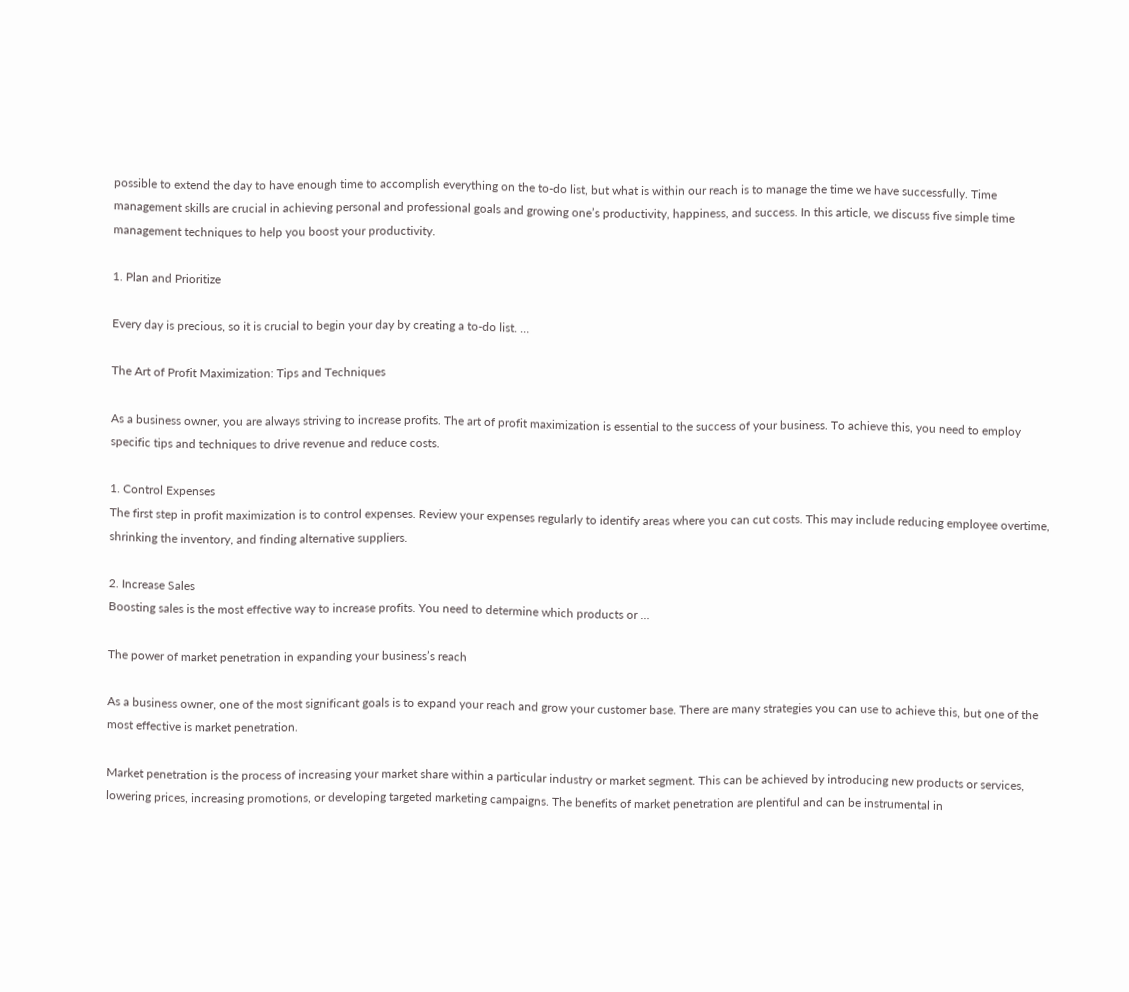possible to extend the day to have enough time to accomplish everything on the to-do list, but what is within our reach is to manage the time we have successfully. Time management skills are crucial in achieving personal and professional goals and growing one’s productivity, happiness, and success. In this article, we discuss five simple time management techniques to help you boost your productivity.

1. Plan and Prioritize

Every day is precious, so it is crucial to begin your day by creating a to-do list. …

The Art of Profit Maximization: Tips and Techniques

As a business owner, you are always striving to increase profits. The art of profit maximization is essential to the success of your business. To achieve this, you need to employ specific tips and techniques to drive revenue and reduce costs.

1. Control Expenses
The first step in profit maximization is to control expenses. Review your expenses regularly to identify areas where you can cut costs. This may include reducing employee overtime, shrinking the inventory, and finding alternative suppliers.

2. Increase Sales
Boosting sales is the most effective way to increase profits. You need to determine which products or …

The power of market penetration in expanding your business’s reach

As a business owner, one of the most significant goals is to expand your reach and grow your customer base. There are many strategies you can use to achieve this, but one of the most effective is market penetration.

Market penetration is the process of increasing your market share within a particular industry or market segment. This can be achieved by introducing new products or services, lowering prices, increasing promotions, or developing targeted marketing campaigns. The benefits of market penetration are plentiful and can be instrumental in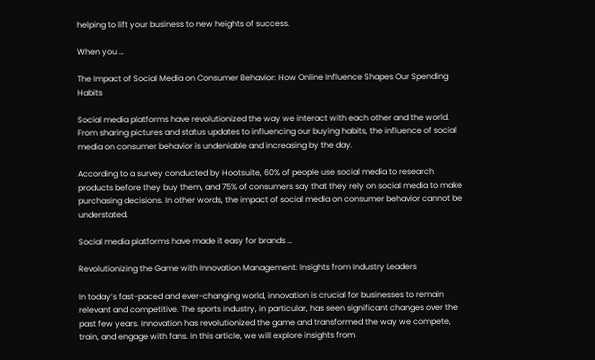helping to lift your business to new heights of success.

When you …

The Impact of Social Media on Consumer Behavior: How Online Influence Shapes Our Spending Habits

Social media platforms have revolutionized the way we interact with each other and the world. From sharing pictures and status updates to influencing our buying habits, the influence of social media on consumer behavior is undeniable and increasing by the day.

According to a survey conducted by Hootsuite, 60% of people use social media to research products before they buy them, and 75% of consumers say that they rely on social media to make purchasing decisions. In other words, the impact of social media on consumer behavior cannot be understated.

Social media platforms have made it easy for brands …

Revolutionizing the Game with Innovation Management: Insights from Industry Leaders

In today’s fast-paced and ever-changing world, innovation is crucial for businesses to remain relevant and competitive. The sports industry, in particular, has seen significant changes over the past few years. Innovation has revolutionized the game and transformed the way we compete, train, and engage with fans. In this article, we will explore insights from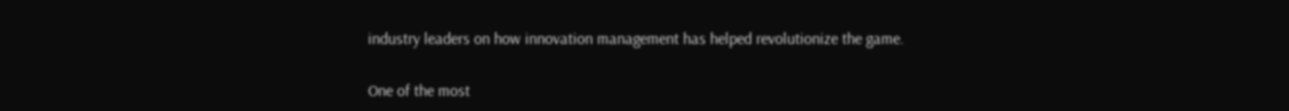industry leaders on how innovation management has helped revolutionize the game.

One of the most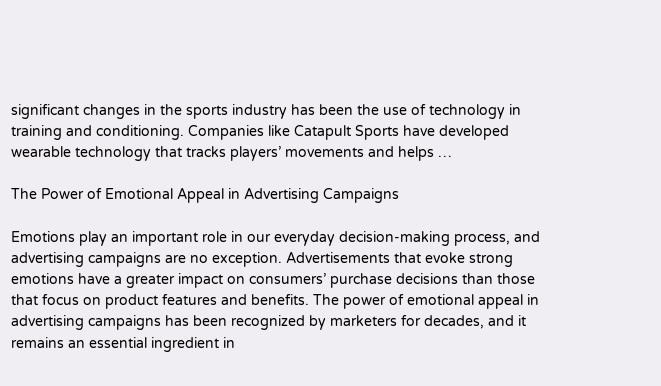significant changes in the sports industry has been the use of technology in training and conditioning. Companies like Catapult Sports have developed wearable technology that tracks players’ movements and helps …

The Power of Emotional Appeal in Advertising Campaigns

Emotions play an important role in our everyday decision-making process, and advertising campaigns are no exception. Advertisements that evoke strong emotions have a greater impact on consumers’ purchase decisions than those that focus on product features and benefits. The power of emotional appeal in advertising campaigns has been recognized by marketers for decades, and it remains an essential ingredient in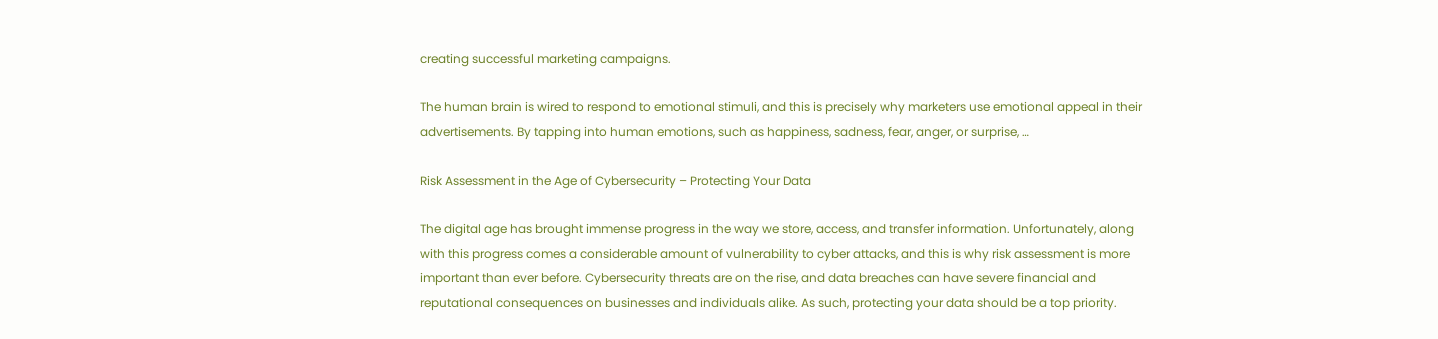creating successful marketing campaigns.

The human brain is wired to respond to emotional stimuli, and this is precisely why marketers use emotional appeal in their advertisements. By tapping into human emotions, such as happiness, sadness, fear, anger, or surprise, …

Risk Assessment in the Age of Cybersecurity – Protecting Your Data

The digital age has brought immense progress in the way we store, access, and transfer information. Unfortunately, along with this progress comes a considerable amount of vulnerability to cyber attacks, and this is why risk assessment is more important than ever before. Cybersecurity threats are on the rise, and data breaches can have severe financial and reputational consequences on businesses and individuals alike. As such, protecting your data should be a top priority.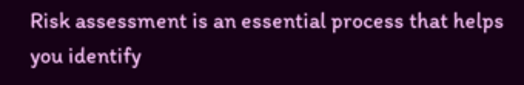Risk assessment is an essential process that helps you identify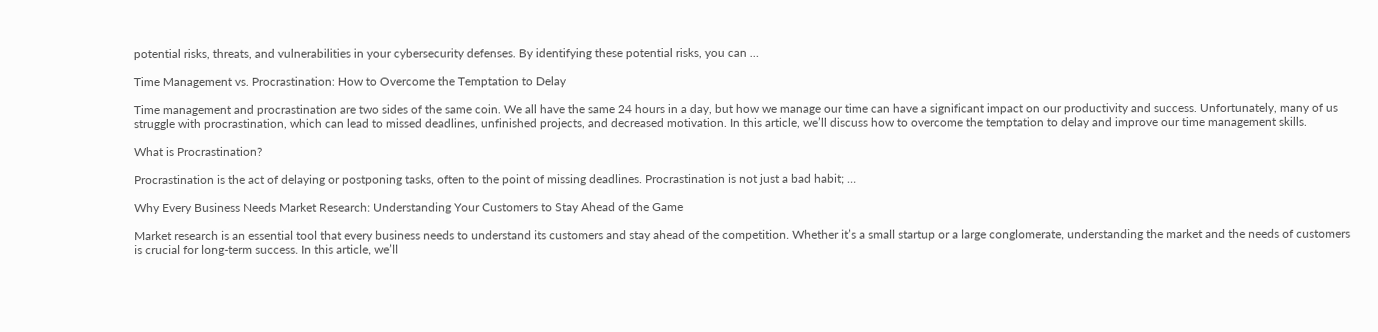potential risks, threats, and vulnerabilities in your cybersecurity defenses. By identifying these potential risks, you can …

Time Management vs. Procrastination: How to Overcome the Temptation to Delay

Time management and procrastination are two sides of the same coin. We all have the same 24 hours in a day, but how we manage our time can have a significant impact on our productivity and success. Unfortunately, many of us struggle with procrastination, which can lead to missed deadlines, unfinished projects, and decreased motivation. In this article, we’ll discuss how to overcome the temptation to delay and improve our time management skills.

What is Procrastination?

Procrastination is the act of delaying or postponing tasks, often to the point of missing deadlines. Procrastination is not just a bad habit; …

Why Every Business Needs Market Research: Understanding Your Customers to Stay Ahead of the Game

Market research is an essential tool that every business needs to understand its customers and stay ahead of the competition. Whether it’s a small startup or a large conglomerate, understanding the market and the needs of customers is crucial for long-term success. In this article, we’ll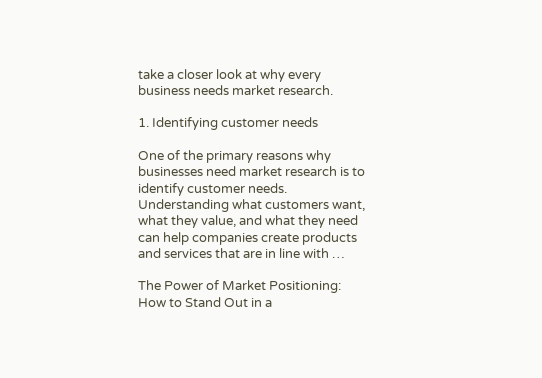take a closer look at why every business needs market research.

1. Identifying customer needs

One of the primary reasons why businesses need market research is to identify customer needs. Understanding what customers want, what they value, and what they need can help companies create products and services that are in line with …

The Power of Market Positioning: How to Stand Out in a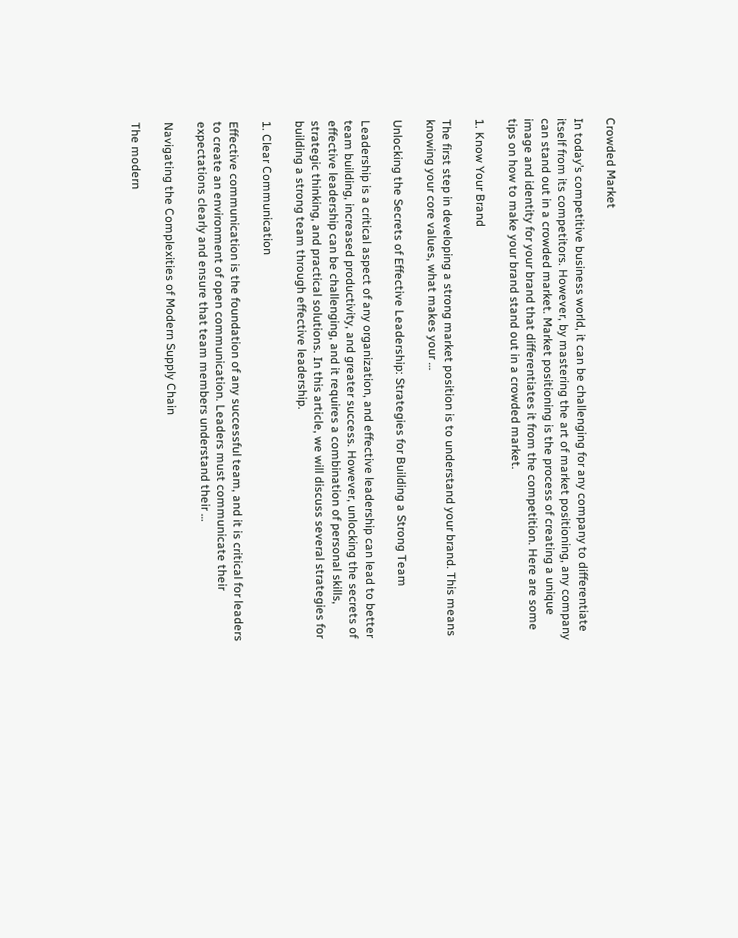Crowded Market

In today’s competitive business world, it can be challenging for any company to differentiate itself from its competitors. However, by mastering the art of market positioning, any company can stand out in a crowded market. Market positioning is the process of creating a unique image and identity for your brand that differentiates it from the competition. Here are some tips on how to make your brand stand out in a crowded market.

1. Know Your Brand

The first step in developing a strong market position is to understand your brand. This means knowing your core values, what makes your …

Unlocking the Secrets of Effective Leadership: Strategies for Building a Strong Team

Leadership is a critical aspect of any organization, and effective leadership can lead to better team building, increased productivity, and greater success. However, unlocking the secrets of effective leadership can be challenging, and it requires a combination of personal skills, strategic thinking, and practical solutions. In this article, we will discuss several strategies for building a strong team through effective leadership.

1. Clear Communication

Effective communication is the foundation of any successful team, and it is critical for leaders to create an environment of open communication. Leaders must communicate their expectations clearly and ensure that team members understand their …

Navigating the Complexities of Modern Supply Chain

The modern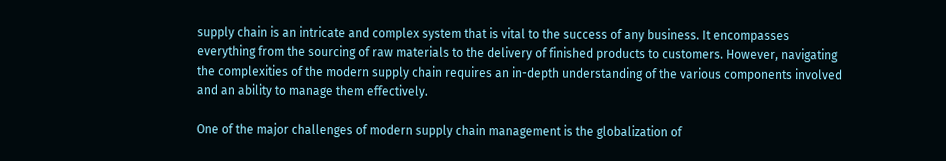supply chain is an intricate and complex system that is vital to the success of any business. It encompasses everything from the sourcing of raw materials to the delivery of finished products to customers. However, navigating the complexities of the modern supply chain requires an in-depth understanding of the various components involved and an ability to manage them effectively.

One of the major challenges of modern supply chain management is the globalization of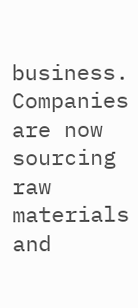business. Companies are now sourcing raw materials and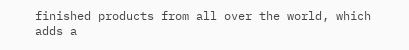finished products from all over the world, which adds a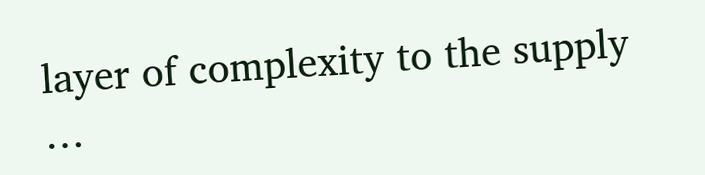layer of complexity to the supply …